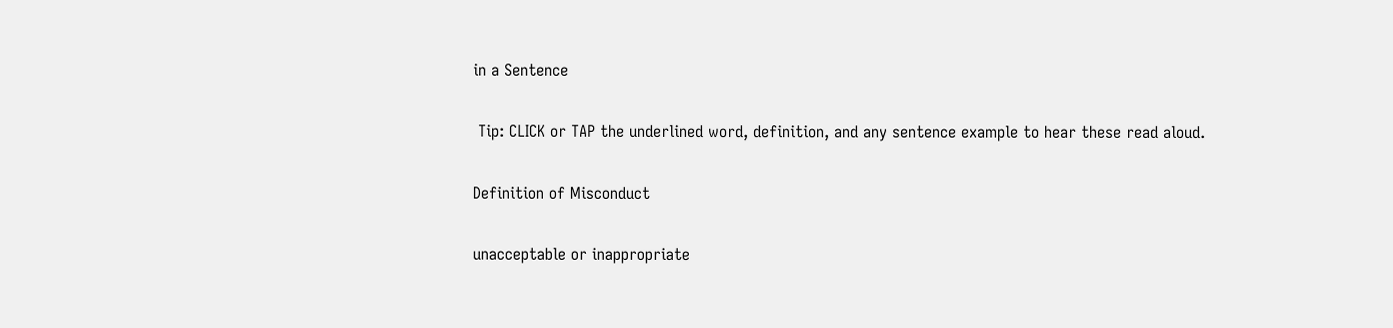in a Sentence

 Tip: CLICK or TAP the underlined word, definition, and any sentence example to hear these read aloud.

Definition of Misconduct

unacceptable or inappropriate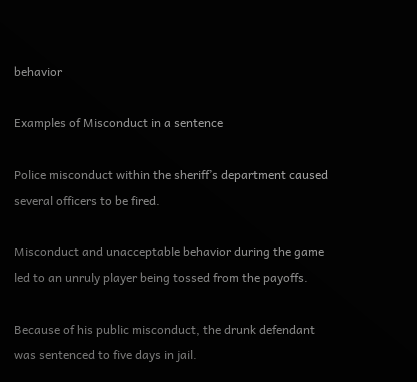behavior

Examples of Misconduct in a sentence

Police misconduct within the sheriff’s department caused several officers to be fired.

Misconduct and unacceptable behavior during the game led to an unruly player being tossed from the payoffs.

Because of his public misconduct, the drunk defendant was sentenced to five days in jail.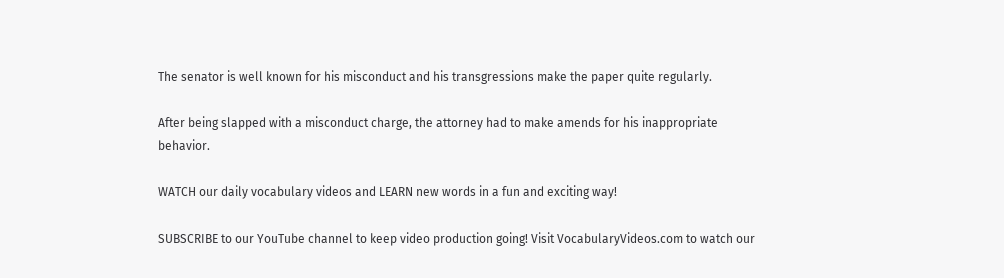The senator is well known for his misconduct and his transgressions make the paper quite regularly.

After being slapped with a misconduct charge, the attorney had to make amends for his inappropriate behavior.

WATCH our daily vocabulary videos and LEARN new words in a fun and exciting way!

SUBSCRIBE to our YouTube channel to keep video production going! Visit VocabularyVideos.com to watch our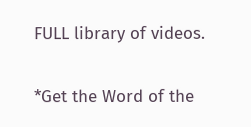FULL library of videos.

*Get the Word of the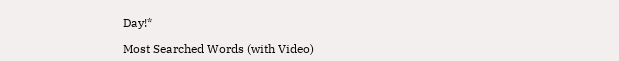Day!*

Most Searched Words (with Video)